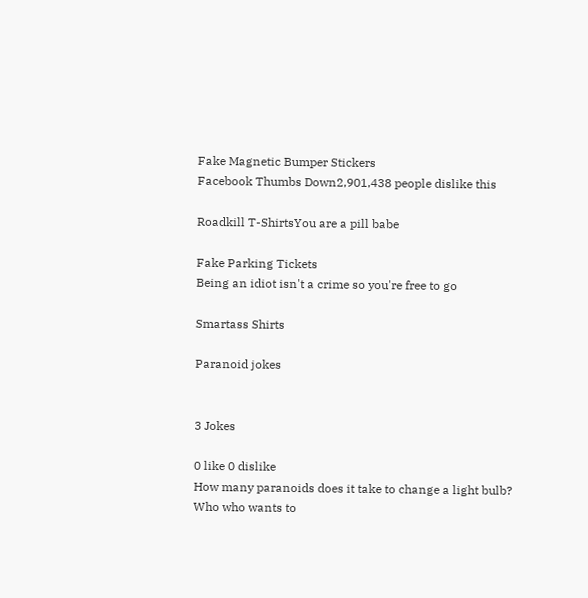Fake Magnetic Bumper Stickers
Facebook Thumbs Down2,901,438 people dislike this

Roadkill T-ShirtsYou are a pill babe

Fake Parking Tickets
Being an idiot isn't a crime so you're free to go

Smartass Shirts

Paranoid jokes


3 Jokes

0 like 0 dislike
How many paranoids does it take to change a light bulb?
Who who wants to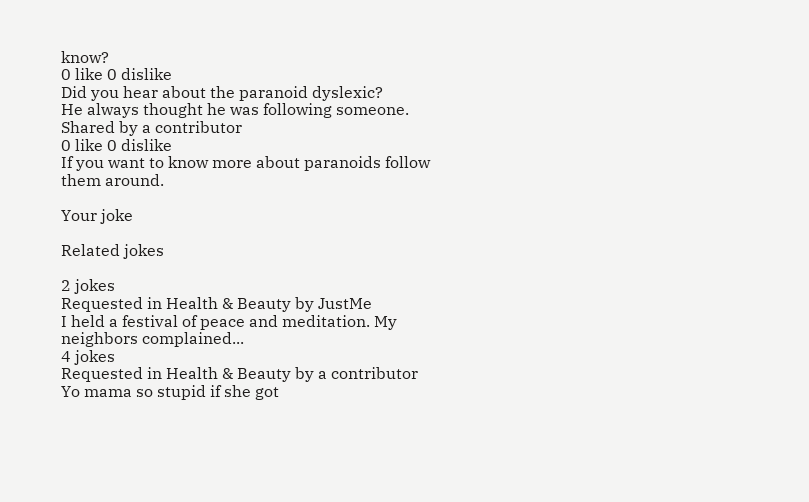know?
0 like 0 dislike
Did you hear about the paranoid dyslexic?
He always thought he was following someone.
Shared by a contributor
0 like 0 dislike
If you want to know more about paranoids follow them around.

Your joke

Related jokes

2 jokes
Requested in Health & Beauty by JustMe
I held a festival of peace and meditation. My neighbors complained...
4 jokes
Requested in Health & Beauty by a contributor
Yo mama so stupid if she got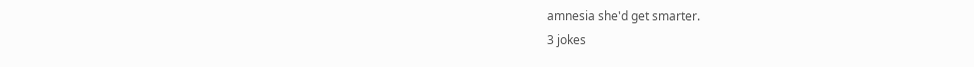amnesia she'd get smarter.
3 jokes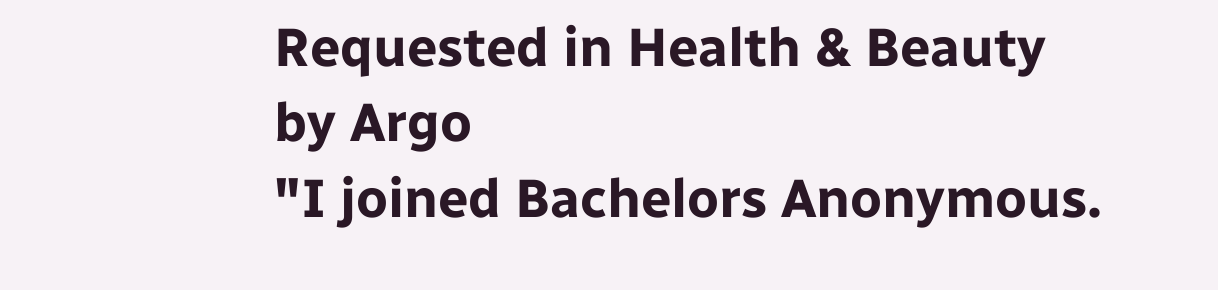Requested in Health & Beauty by Argo
"I joined Bachelors Anonymous.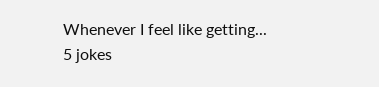Whenever I feel like getting...
5 jokes